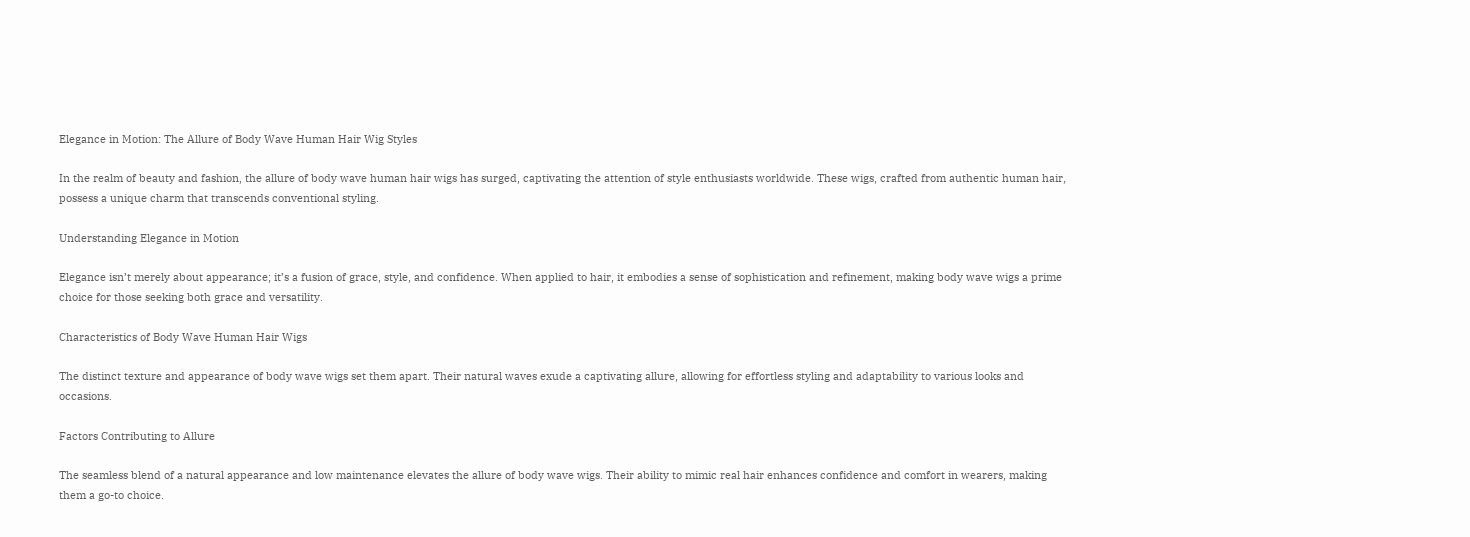Elegance in Motion: The Allure of Body Wave Human Hair Wig Styles

In the realm of beauty and fashion, the allure of body wave human hair wigs has surged, captivating the attention of style enthusiasts worldwide. These wigs, crafted from authentic human hair, possess a unique charm that transcends conventional styling.

Understanding Elegance in Motion

Elegance isn’t merely about appearance; it’s a fusion of grace, style, and confidence. When applied to hair, it embodies a sense of sophistication and refinement, making body wave wigs a prime choice for those seeking both grace and versatility.

Characteristics of Body Wave Human Hair Wigs

The distinct texture and appearance of body wave wigs set them apart. Their natural waves exude a captivating allure, allowing for effortless styling and adaptability to various looks and occasions.

Factors Contributing to Allure

The seamless blend of a natural appearance and low maintenance elevates the allure of body wave wigs. Their ability to mimic real hair enhances confidence and comfort in wearers, making them a go-to choice.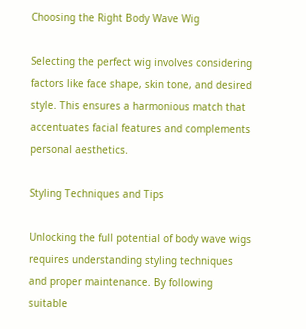Choosing the Right Body Wave Wig

Selecting the perfect wig involves considering factors like face shape, skin tone, and desired style. This ensures a harmonious match that accentuates facial features and complements personal aesthetics.

Styling Techniques and Tips

Unlocking the full potential of body wave wigs requires understanding styling techniques and proper maintenance. By following suitable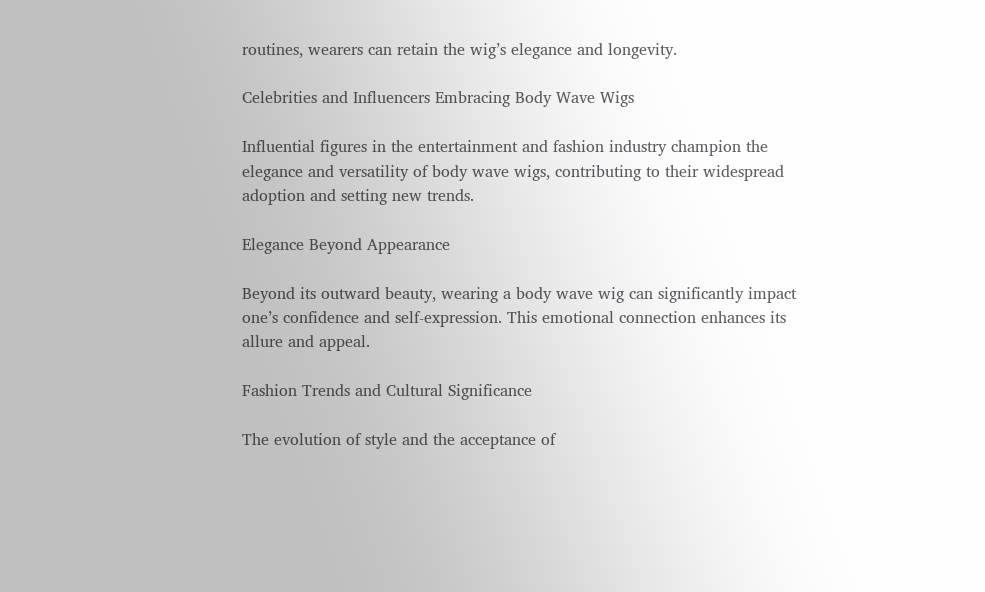routines, wearers can retain the wig’s elegance and longevity.

Celebrities and Influencers Embracing Body Wave Wigs

Influential figures in the entertainment and fashion industry champion the elegance and versatility of body wave wigs, contributing to their widespread adoption and setting new trends.

Elegance Beyond Appearance

Beyond its outward beauty, wearing a body wave wig can significantly impact one’s confidence and self-expression. This emotional connection enhances its allure and appeal.

Fashion Trends and Cultural Significance

The evolution of style and the acceptance of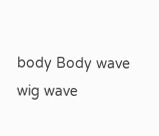body Body wave wig wave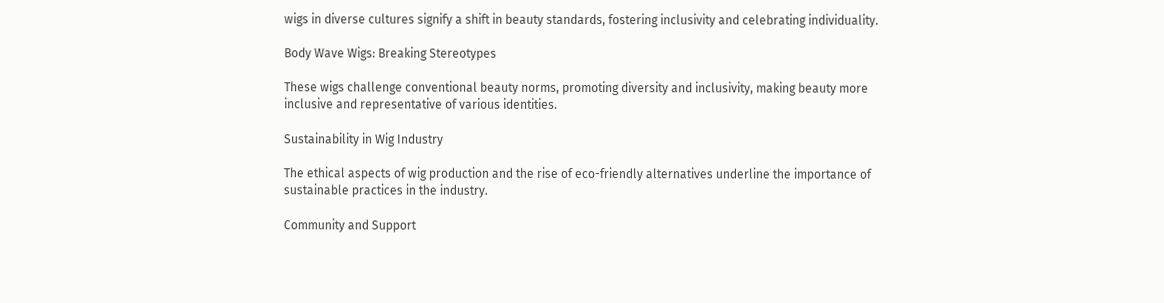wigs in diverse cultures signify a shift in beauty standards, fostering inclusivity and celebrating individuality.

Body Wave Wigs: Breaking Stereotypes

These wigs challenge conventional beauty norms, promoting diversity and inclusivity, making beauty more inclusive and representative of various identities.

Sustainability in Wig Industry

The ethical aspects of wig production and the rise of eco-friendly alternatives underline the importance of sustainable practices in the industry.

Community and Support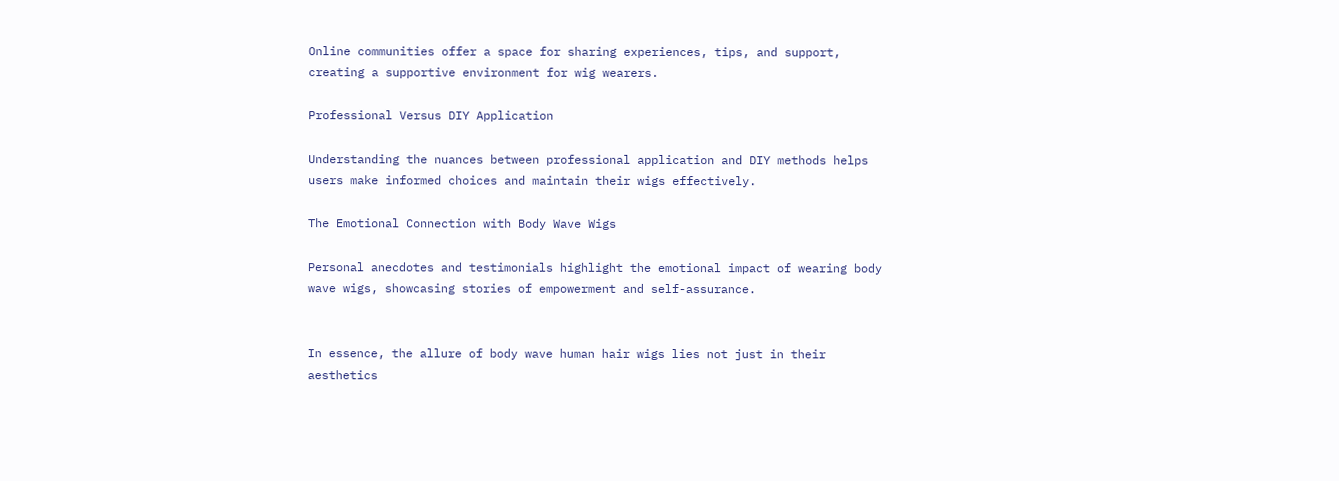Online communities offer a space for sharing experiences, tips, and support, creating a supportive environment for wig wearers.

Professional Versus DIY Application

Understanding the nuances between professional application and DIY methods helps users make informed choices and maintain their wigs effectively.

The Emotional Connection with Body Wave Wigs

Personal anecdotes and testimonials highlight the emotional impact of wearing body wave wigs, showcasing stories of empowerment and self-assurance.


In essence, the allure of body wave human hair wigs lies not just in their aesthetics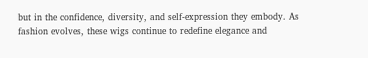but in the confidence, diversity, and self-expression they embody. As fashion evolves, these wigs continue to redefine elegance and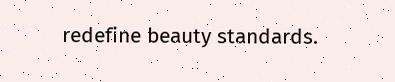redefine beauty standards.